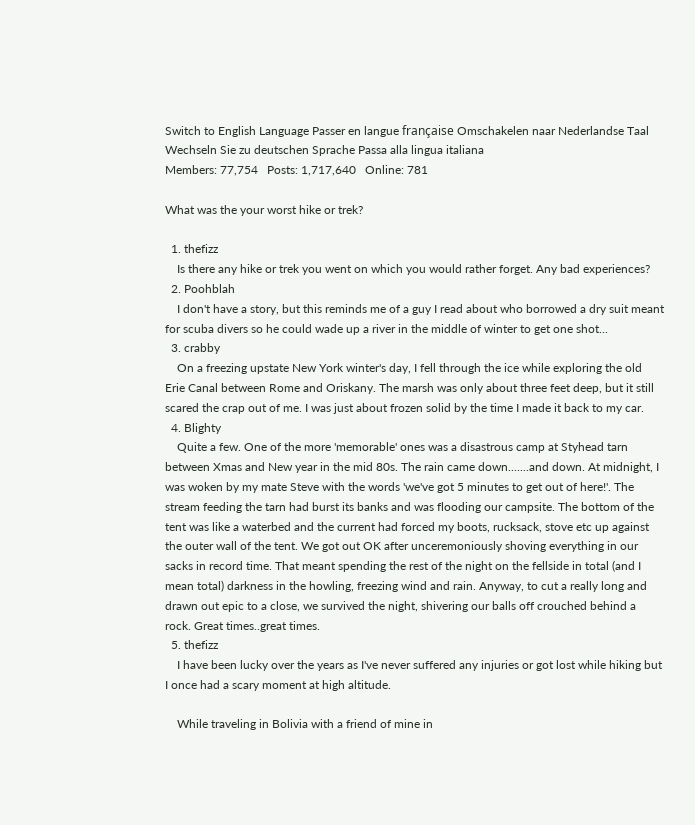Switch to English Language Passer en langue française Omschakelen naar Nederlandse Taal Wechseln Sie zu deutschen Sprache Passa alla lingua italiana
Members: 77,754   Posts: 1,717,640   Online: 781

What was the your worst hike or trek?

  1. thefizz
    Is there any hike or trek you went on which you would rather forget. Any bad experiences?
  2. Poohblah
    I don't have a story, but this reminds me of a guy I read about who borrowed a dry suit meant for scuba divers so he could wade up a river in the middle of winter to get one shot...
  3. crabby
    On a freezing upstate New York winter's day, I fell through the ice while exploring the old Erie Canal between Rome and Oriskany. The marsh was only about three feet deep, but it still scared the crap out of me. I was just about frozen solid by the time I made it back to my car.
  4. Blighty
    Quite a few. One of the more 'memorable' ones was a disastrous camp at Styhead tarn between Xmas and New year in the mid 80s. The rain came down.......and down. At midnight, I was woken by my mate Steve with the words 'we've got 5 minutes to get out of here!'. The stream feeding the tarn had burst its banks and was flooding our campsite. The bottom of the tent was like a waterbed and the current had forced my boots, rucksack, stove etc up against the outer wall of the tent. We got out OK after unceremoniously shoving everything in our sacks in record time. That meant spending the rest of the night on the fellside in total (and I mean total) darkness in the howling, freezing wind and rain. Anyway, to cut a really long and drawn out epic to a close, we survived the night, shivering our balls off crouched behind a rock. Great times..great times.
  5. thefizz
    I have been lucky over the years as I've never suffered any injuries or got lost while hiking but I once had a scary moment at high altitude.

    While traveling in Bolivia with a friend of mine in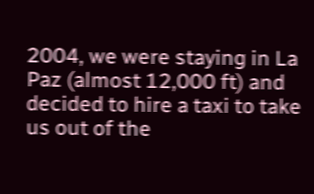2004, we were staying in La Paz (almost 12,000 ft) and decided to hire a taxi to take us out of the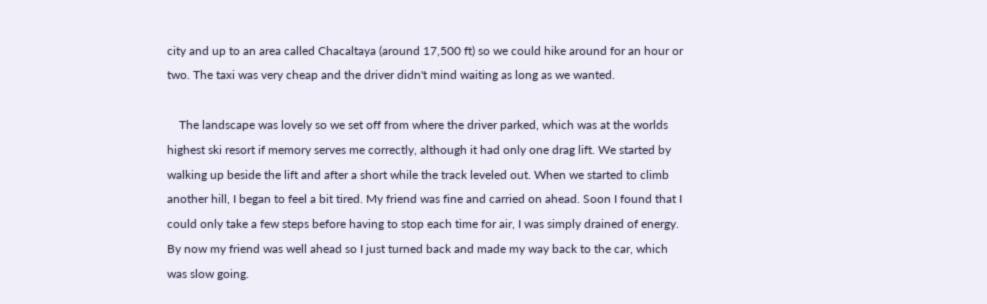city and up to an area called Chacaltaya (around 17,500 ft) so we could hike around for an hour or two. The taxi was very cheap and the driver didn't mind waiting as long as we wanted.

    The landscape was lovely so we set off from where the driver parked, which was at the worlds highest ski resort if memory serves me correctly, although it had only one drag lift. We started by walking up beside the lift and after a short while the track leveled out. When we started to climb another hill, I began to feel a bit tired. My friend was fine and carried on ahead. Soon I found that I could only take a few steps before having to stop each time for air, I was simply drained of energy. By now my friend was well ahead so I just turned back and made my way back to the car, which was slow going.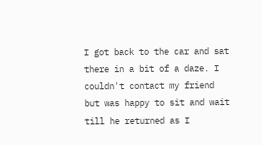I got back to the car and sat there in a bit of a daze. I couldn't contact my friend but was happy to sit and wait till he returned as I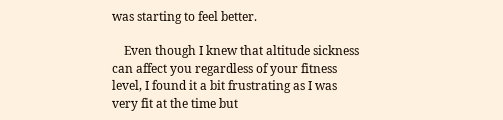was starting to feel better.

    Even though I knew that altitude sickness can affect you regardless of your fitness level, I found it a bit frustrating as I was very fit at the time but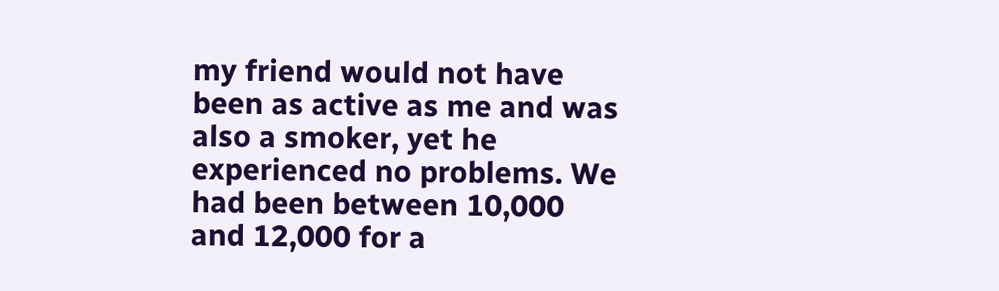my friend would not have been as active as me and was also a smoker, yet he experienced no problems. We had been between 10,000 and 12,000 for a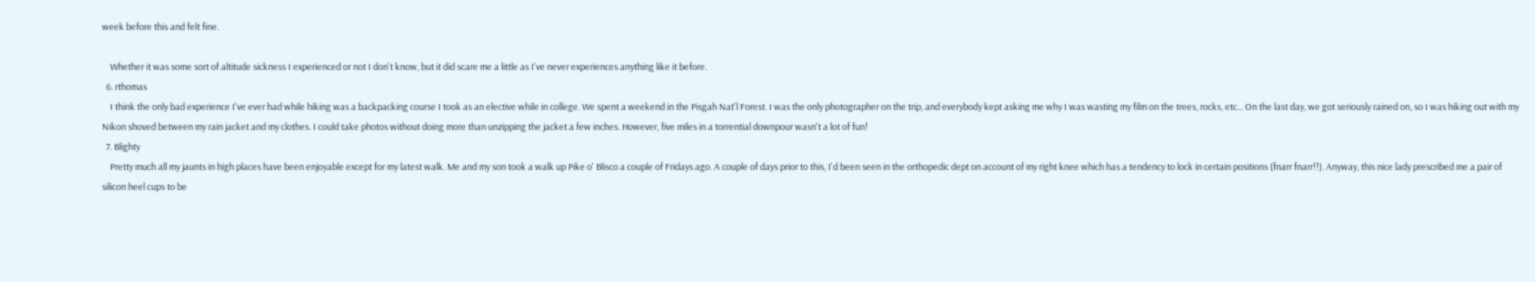week before this and felt fine.

    Whether it was some sort of altitude sickness I experienced or not I don't know, but it did scare me a little as I've never experiences anything like it before.
  6. rthomas
    I think the only bad experience I've ever had while hiking was a backpacking course I took as an elective while in college. We spent a weekend in the Pisgah Nat'l Forest. I was the only photographer on the trip, and everybody kept asking me why I was wasting my film on the trees, rocks, etc... On the last day, we got seriously rained on, so I was hiking out with my Nikon shoved between my rain jacket and my clothes. I could take photos without doing more than unzipping the jacket a few inches. However, five miles in a torrential downpour wasn't a lot of fun!
  7. Blighty
    Pretty much all my jaunts in high places have been enjoyable except for my latest walk. Me and my son took a walk up Pike o' Blisco a couple of Fridays ago. A couple of days prior to this, I'd been seen in the orthopedic dept on account of my right knee which has a tendency to lock in certain positions (fnarr fnarr!!). Anyway, this nice lady prescribed me a pair of silicon heel cups to be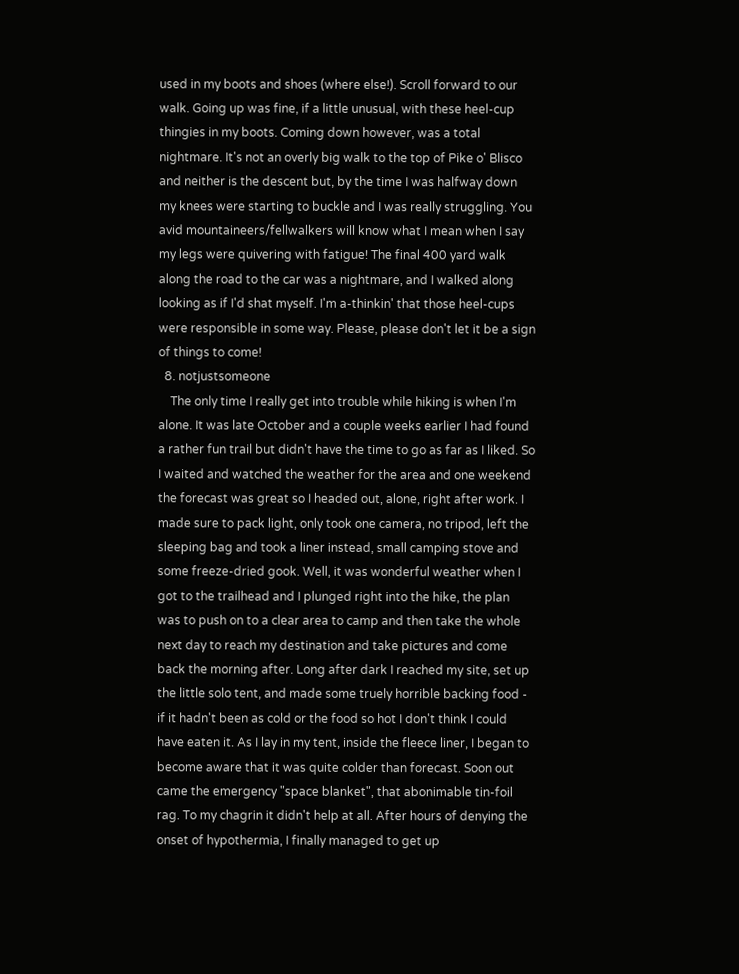used in my boots and shoes (where else!). Scroll forward to our walk. Going up was fine, if a little unusual, with these heel-cup thingies in my boots. Coming down however, was a total nightmare. It's not an overly big walk to the top of Pike o' Blisco and neither is the descent but, by the time I was halfway down my knees were starting to buckle and I was really struggling. You avid mountaineers/fellwalkers will know what I mean when I say my legs were quivering with fatigue! The final 400 yard walk along the road to the car was a nightmare, and I walked along looking as if I'd shat myself. I'm a-thinkin' that those heel-cups were responsible in some way. Please, please don't let it be a sign of things to come!
  8. notjustsomeone
    The only time I really get into trouble while hiking is when I'm alone. It was late October and a couple weeks earlier I had found a rather fun trail but didn't have the time to go as far as I liked. So I waited and watched the weather for the area and one weekend the forecast was great so I headed out, alone, right after work. I made sure to pack light, only took one camera, no tripod, left the sleeping bag and took a liner instead, small camping stove and some freeze-dried gook. Well, it was wonderful weather when I got to the trailhead and I plunged right into the hike, the plan was to push on to a clear area to camp and then take the whole next day to reach my destination and take pictures and come back the morning after. Long after dark I reached my site, set up the little solo tent, and made some truely horrible backing food - if it hadn't been as cold or the food so hot I don't think I could have eaten it. As I lay in my tent, inside the fleece liner, I began to become aware that it was quite colder than forecast. Soon out came the emergency "space blanket", that abonimable tin-foil rag. To my chagrin it didn't help at all. After hours of denying the onset of hypothermia, I finally managed to get up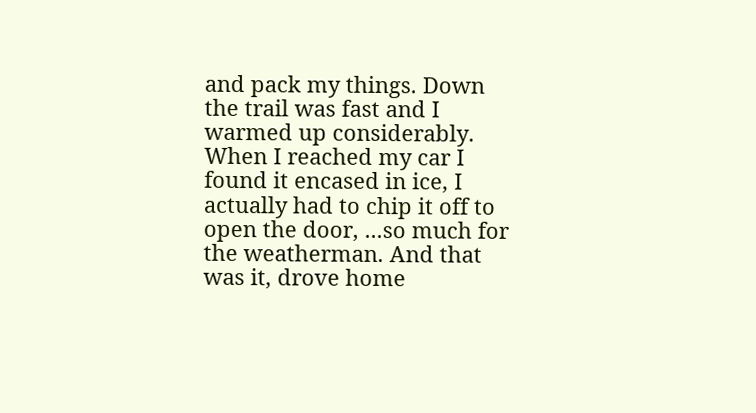and pack my things. Down the trail was fast and I warmed up considerably. When I reached my car I found it encased in ice, I actually had to chip it off to open the door, ...so much for the weatherman. And that was it, drove home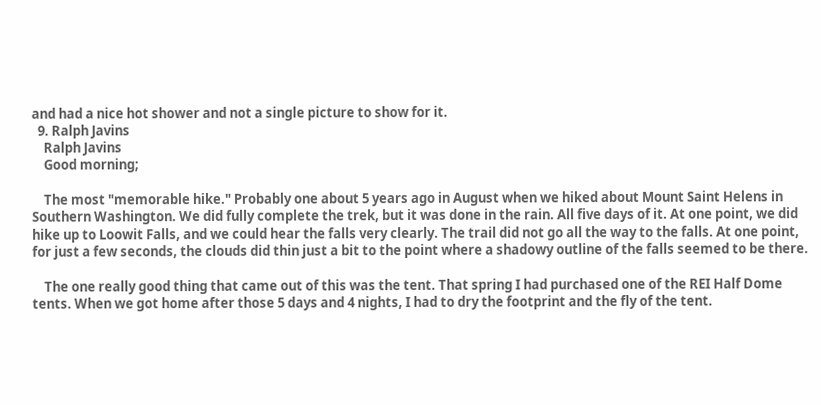and had a nice hot shower and not a single picture to show for it.
  9. Ralph Javins
    Ralph Javins
    Good morning;

    The most "memorable hike." Probably one about 5 years ago in August when we hiked about Mount Saint Helens in Southern Washington. We did fully complete the trek, but it was done in the rain. All five days of it. At one point, we did hike up to Loowit Falls, and we could hear the falls very clearly. The trail did not go all the way to the falls. At one point, for just a few seconds, the clouds did thin just a bit to the point where a shadowy outline of the falls seemed to be there.

    The one really good thing that came out of this was the tent. That spring I had purchased one of the REI Half Dome tents. When we got home after those 5 days and 4 nights, I had to dry the footprint and the fly of the tent.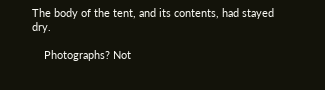The body of the tent, and its contents, had stayed dry.

    Photographs? Not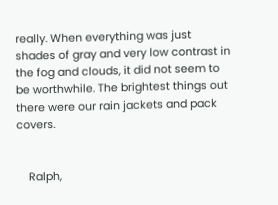really. When everything was just shades of gray and very low contrast in the fog and clouds, it did not seem to be worthwhile. The brightest things out there were our rain jackets and pack covers.


    Ralph,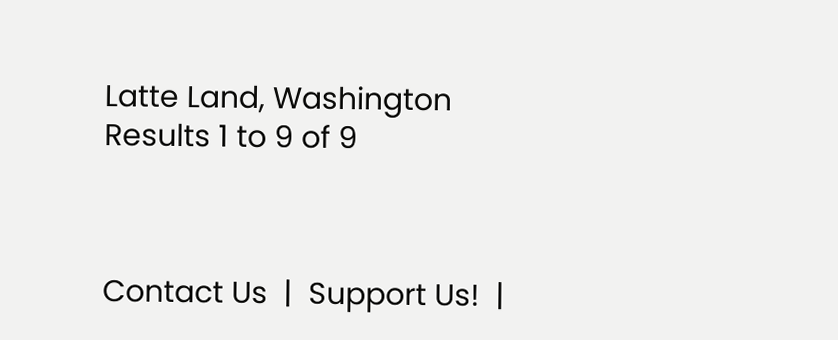Latte Land, Washington
Results 1 to 9 of 9



Contact Us  |  Support Us!  |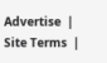Advertise  |  Site Terms  |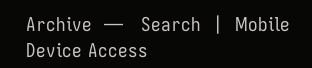Archive  —   Search  |  Mobile Device Access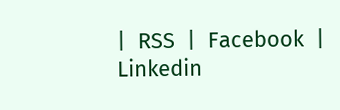|  RSS  |  Facebook  |  Linkedin